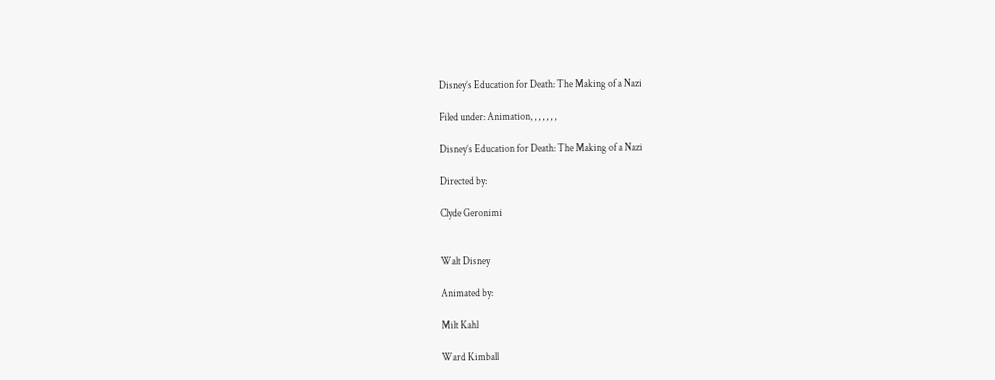Disney’s Education for Death: The Making of a Nazi

Filed under: Animation, , , , , , ,

Disney’s Education for Death: The Making of a Nazi

Directed by:

Clyde Geronimi


Walt Disney

Animated by:

Milt Kahl

Ward Kimball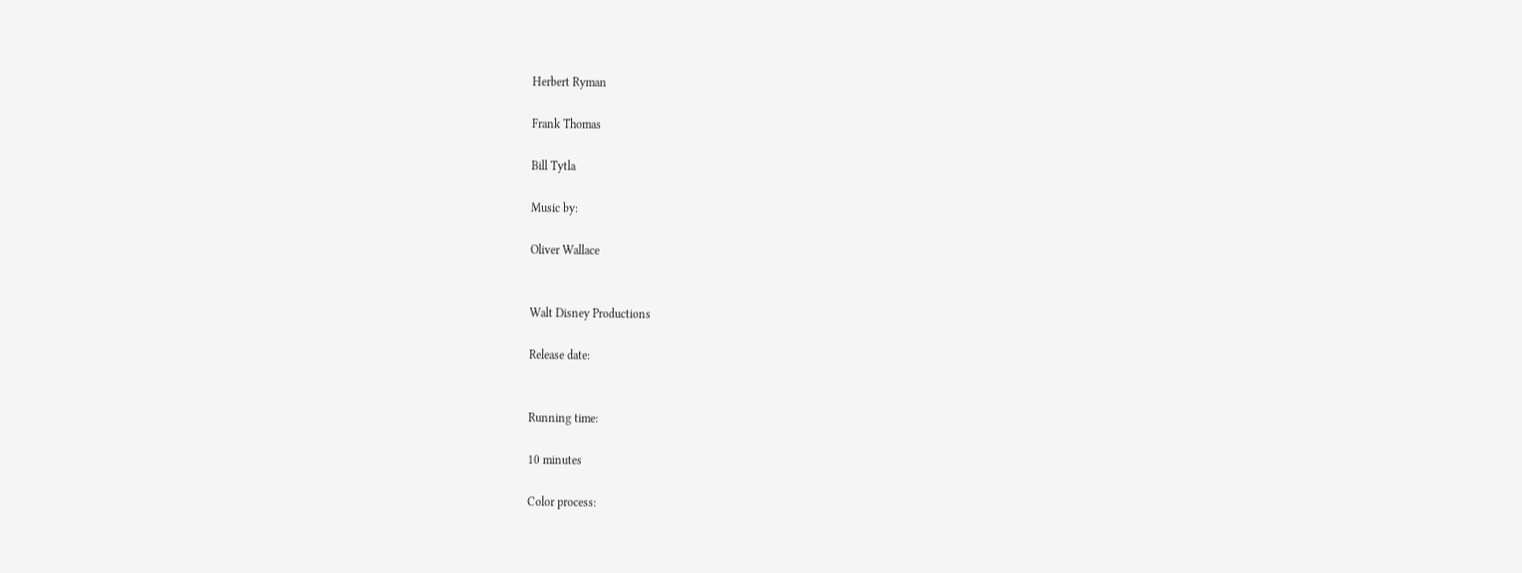Herbert Ryman

Frank Thomas

Bill Tytla

Music by:

Oliver Wallace


Walt Disney Productions

Release date:


Running time:

10 minutes

Color process: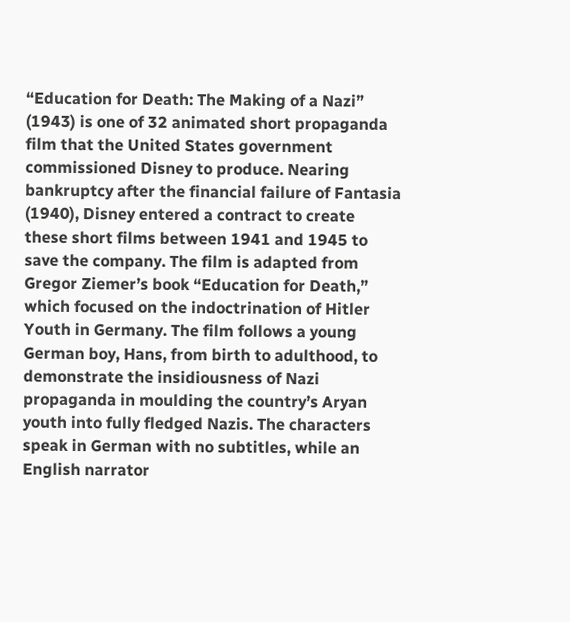“Education for Death: The Making of a Nazi” (1943) is one of 32 animated short propaganda film that the United States government commissioned Disney to produce. Nearing bankruptcy after the financial failure of Fantasia (1940), Disney entered a contract to create these short films between 1941 and 1945 to save the company. The film is adapted from Gregor Ziemer’s book “Education for Death,” which focused on the indoctrination of Hitler Youth in Germany. The film follows a young German boy, Hans, from birth to adulthood, to demonstrate the insidiousness of Nazi propaganda in moulding the country’s Aryan youth into fully fledged Nazis. The characters speak in German with no subtitles, while an English narrator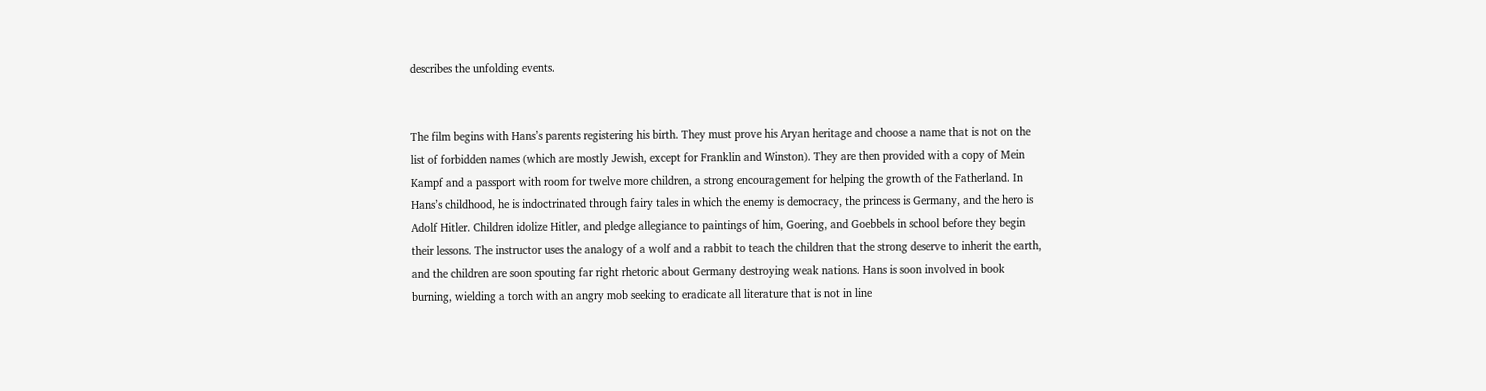describes the unfolding events.


The film begins with Hans’s parents registering his birth. They must prove his Aryan heritage and choose a name that is not on the list of forbidden names (which are mostly Jewish, except for Franklin and Winston). They are then provided with a copy of Mein Kampf and a passport with room for twelve more children, a strong encouragement for helping the growth of the Fatherland. In Hans’s childhood, he is indoctrinated through fairy tales in which the enemy is democracy, the princess is Germany, and the hero is Adolf Hitler. Children idolize Hitler, and pledge allegiance to paintings of him, Goering, and Goebbels in school before they begin their lessons. The instructor uses the analogy of a wolf and a rabbit to teach the children that the strong deserve to inherit the earth, and the children are soon spouting far right rhetoric about Germany destroying weak nations. Hans is soon involved in book burning, wielding a torch with an angry mob seeking to eradicate all literature that is not in line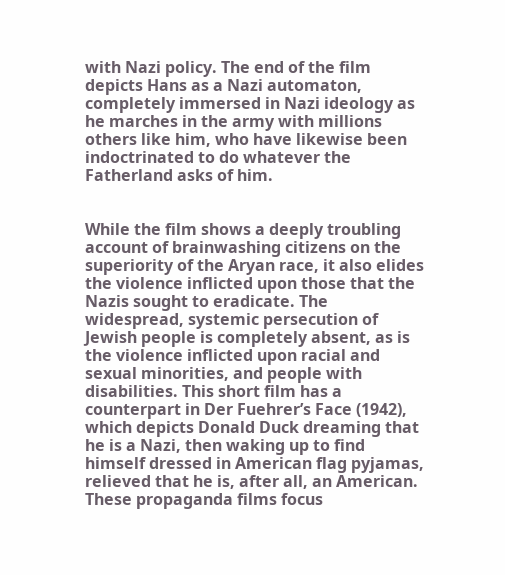with Nazi policy. The end of the film depicts Hans as a Nazi automaton, completely immersed in Nazi ideology as he marches in the army with millions others like him, who have likewise been indoctrinated to do whatever the Fatherland asks of him.


While the film shows a deeply troubling account of brainwashing citizens on the superiority of the Aryan race, it also elides the violence inflicted upon those that the Nazis sought to eradicate. The widespread, systemic persecution of Jewish people is completely absent, as is the violence inflicted upon racial and sexual minorities, and people with disabilities. This short film has a counterpart in Der Fuehrer’s Face (1942), which depicts Donald Duck dreaming that he is a Nazi, then waking up to find himself dressed in American flag pyjamas, relieved that he is, after all, an American. These propaganda films focus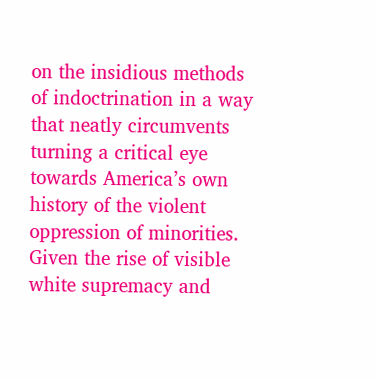on the insidious methods of indoctrination in a way that neatly circumvents turning a critical eye towards America’s own history of the violent oppression of minorities. Given the rise of visible white supremacy and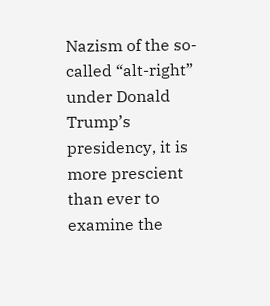Nazism of the so-called “alt-right” under Donald Trump’s presidency, it is more prescient than ever to examine the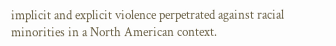implicit and explicit violence perpetrated against racial minorities in a North American context.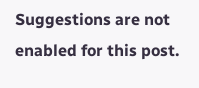Suggestions are not enabled for this post.